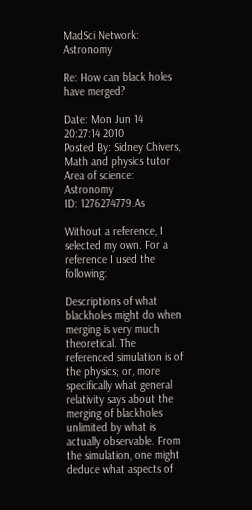MadSci Network: Astronomy

Re: How can black holes have merged?

Date: Mon Jun 14 20:27:14 2010
Posted By: Sidney Chivers, Math and physics tutor
Area of science: Astronomy
ID: 1276274779.As

Without a reference, I selected my own. For a reference I used the following:

Descriptions of what blackholes might do when merging is very much theoretical. The referenced simulation is of the physics; or, more specifically what general relativity says about the merging of blackholes unlimited by what is actually observable. From the simulation, one might deduce what aspects of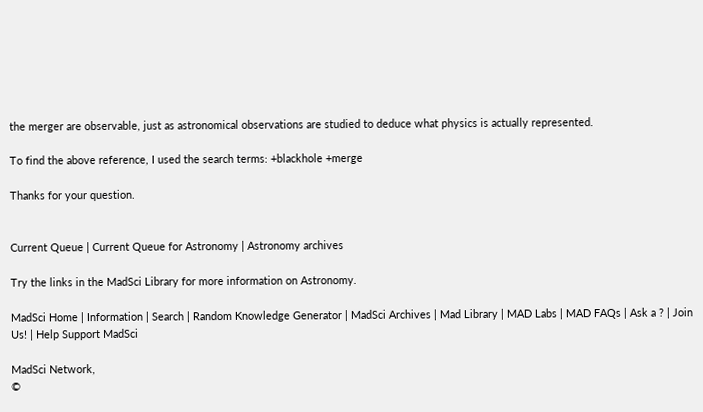the merger are observable, just as astronomical observations are studied to deduce what physics is actually represented.

To find the above reference, I used the search terms: +blackhole +merge

Thanks for your question.


Current Queue | Current Queue for Astronomy | Astronomy archives

Try the links in the MadSci Library for more information on Astronomy.

MadSci Home | Information | Search | Random Knowledge Generator | MadSci Archives | Mad Library | MAD Labs | MAD FAQs | Ask a ? | Join Us! | Help Support MadSci

MadSci Network,
©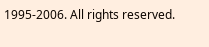1995-2006. All rights reserved.